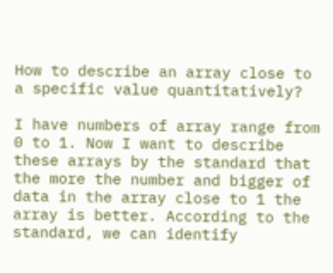How to describe an array close to a specific value quantitatively?

I have numbers of array range from 0 to 1. Now I want to describe these arrays by the standard that the more the number and bigger of data in the array close to 1 the array is better. According to the standard, we can identify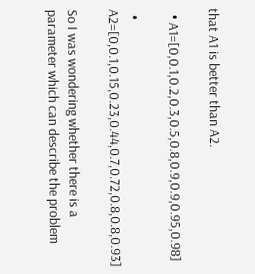that A1 is better than A2.

  • A1=[0,0.1,0.2,0.3,0.5,0.8,0.9,0.9,0.95,0.98]

  • A2=[0,0.1,0.15,0.23,0.44,0.7,0.72,0.8,0.8,0.93]

So I was wondering whether there is a parameter which can describe the problem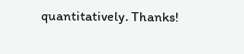quantitatively. Thanks!